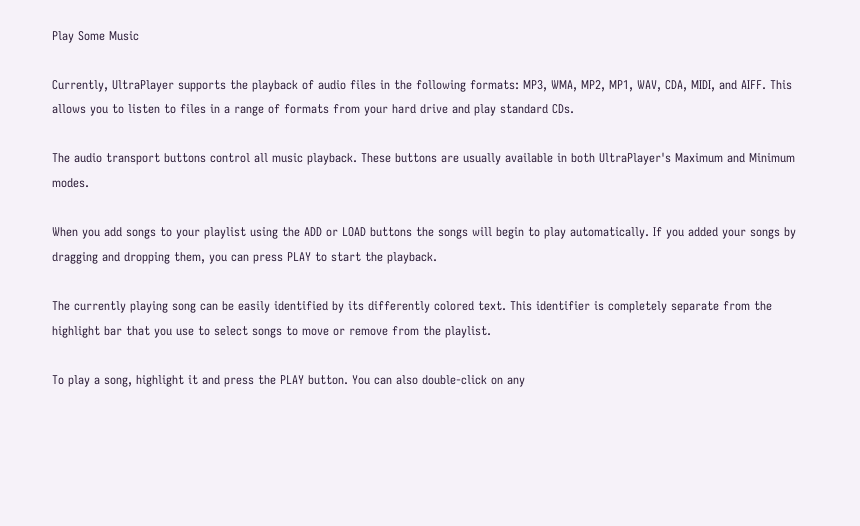Play Some Music

Currently, UltraPlayer supports the playback of audio files in the following formats: MP3, WMA, MP2, MP1, WAV, CDA, MIDI, and AIFF. This allows you to listen to files in a range of formats from your hard drive and play standard CDs.

The audio transport buttons control all music playback. These buttons are usually available in both UltraPlayer's Maximum and Minimum modes.

When you add songs to your playlist using the ADD or LOAD buttons the songs will begin to play automatically. If you added your songs by dragging and dropping them, you can press PLAY to start the playback.

The currently playing song can be easily identified by its differently colored text. This identifier is completely separate from the highlight bar that you use to select songs to move or remove from the playlist.

To play a song, highlight it and press the PLAY button. You can also double-click on any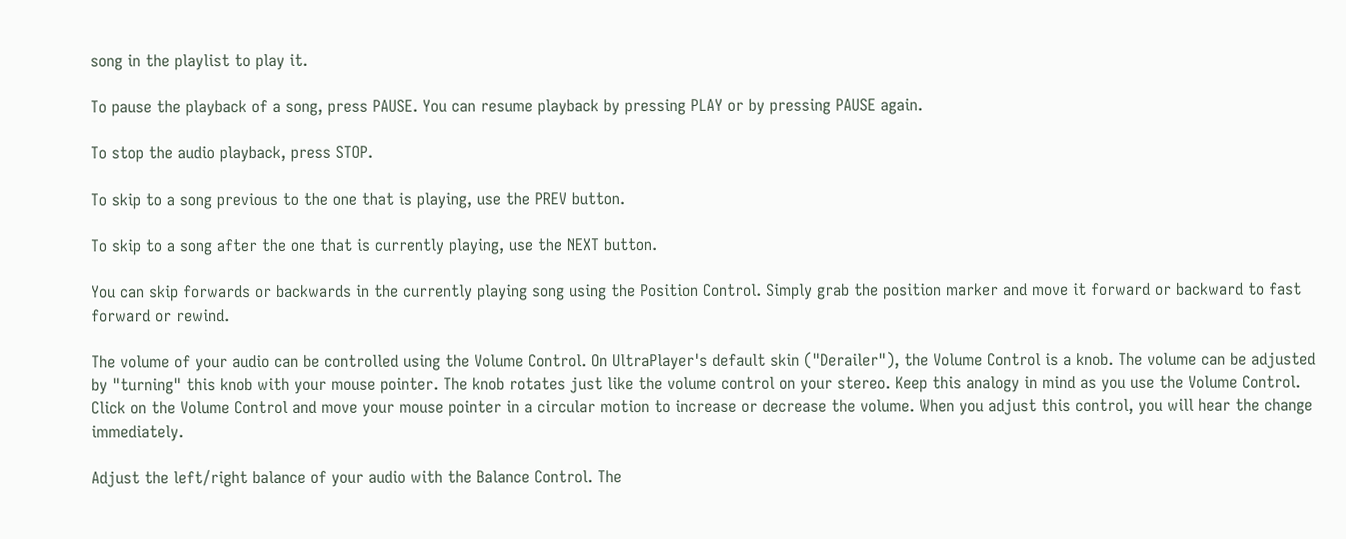song in the playlist to play it.

To pause the playback of a song, press PAUSE. You can resume playback by pressing PLAY or by pressing PAUSE again.

To stop the audio playback, press STOP.

To skip to a song previous to the one that is playing, use the PREV button.

To skip to a song after the one that is currently playing, use the NEXT button.

You can skip forwards or backwards in the currently playing song using the Position Control. Simply grab the position marker and move it forward or backward to fast forward or rewind.

The volume of your audio can be controlled using the Volume Control. On UltraPlayer's default skin ("Derailer"), the Volume Control is a knob. The volume can be adjusted by "turning" this knob with your mouse pointer. The knob rotates just like the volume control on your stereo. Keep this analogy in mind as you use the Volume Control. Click on the Volume Control and move your mouse pointer in a circular motion to increase or decrease the volume. When you adjust this control, you will hear the change immediately.

Adjust the left/right balance of your audio with the Balance Control. The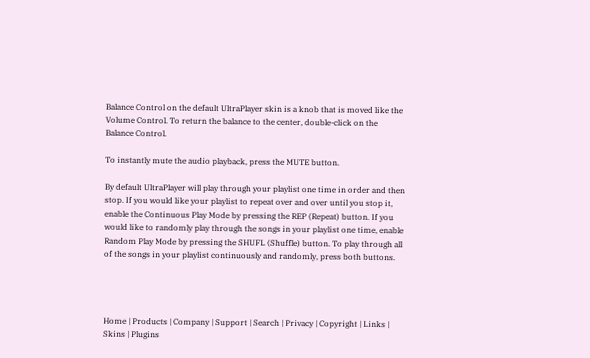Balance Control on the default UltraPlayer skin is a knob that is moved like the Volume Control. To return the balance to the center, double-click on the Balance Control.

To instantly mute the audio playback, press the MUTE button.

By default UltraPlayer will play through your playlist one time in order and then stop. If you would like your playlist to repeat over and over until you stop it, enable the Continuous Play Mode by pressing the REP (Repeat) button. If you would like to randomly play through the songs in your playlist one time, enable Random Play Mode by pressing the SHUFL (Shuffle) button. To play through all of the songs in your playlist continuously and randomly, press both buttons.




Home | Products | Company | Support | Search | Privacy | Copyright | Links | Skins | Plugins